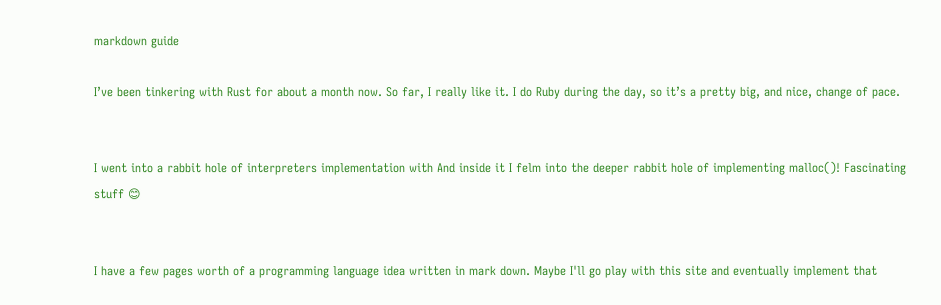markdown guide

I’ve been tinkering with Rust for about a month now. So far, I really like it. I do Ruby during the day, so it’s a pretty big, and nice, change of pace.


I went into a rabbit hole of interpreters implementation with And inside it I felm into the deeper rabbit hole of implementing malloc()! Fascinating stuff 😊


I have a few pages worth of a programming language idea written in mark down. Maybe I'll go play with this site and eventually implement that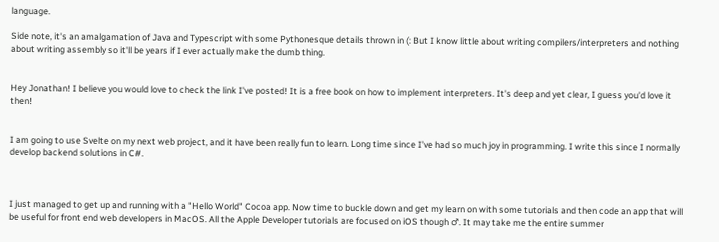language.

Side note, it's an amalgamation of Java and Typescript with some Pythonesque details thrown in (: But I know little about writing compilers/interpreters and nothing about writing assembly so it'll be years if I ever actually make the dumb thing.


Hey Jonathan! I believe you would love to check the link I've posted! It is a free book on how to implement interpreters. It's deep and yet clear, I guess you'd love it then!


I am going to use Svelte on my next web project, and it have been really fun to learn. Long time since I’ve had so much joy in programming. I write this since I normally develop backend solutions in C#.



I just managed to get up and running with a "Hello World" Cocoa app. Now time to buckle down and get my learn on with some tutorials and then code an app that will be useful for front end web developers in MacOS. All the Apple Developer tutorials are focused on iOS though ♂. It may take me the entire summer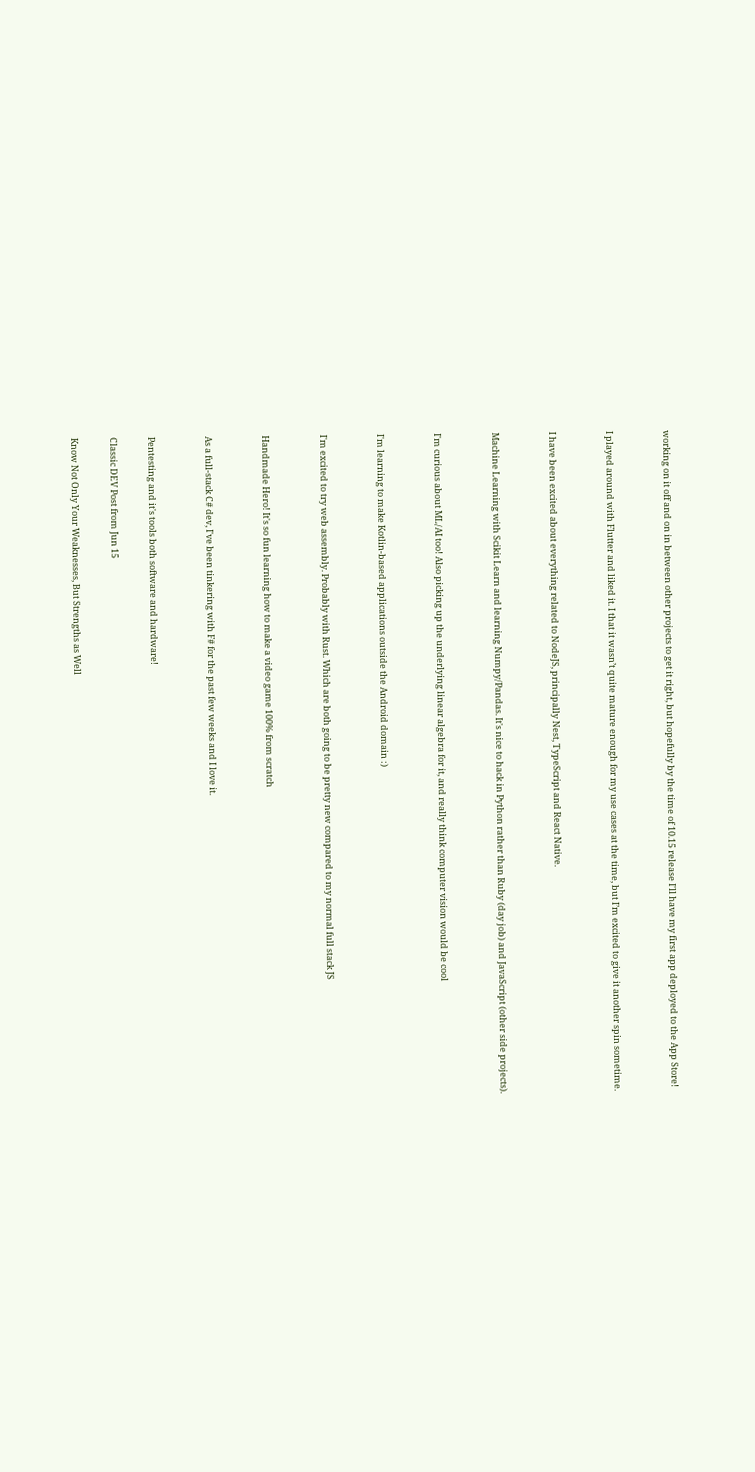working on it off and on in between other projects to get it right, but hopefully by the time of 10.15 release I'll have my first app deployed to the App Store!


I played around with Flutter and liked it. I that it wasn’t quite mature enough for my use cases at the time, but I’m excited to give it another spin sometime.


I have been excited about everything related to NodeJS, principally Nest, TypeScript and React Native.


Machine Learning with Scikit Learn and learning Numpy/Pandas. It's nice to hack in Python rather than Ruby (day job) and JavaScript (other side projects).


I'm curious about ML/AI too! Also picking up the underlying linear algebra for it, and really think computer vision would be cool


I'm learning to make Kotlin-based applications outside the Android domain :)


I'm excited to try web assembly. Probably with Rust. Which are both going to be pretty new compared to my normal full stack JS


Handmade Hero! It's so fun learning how to make a video game 100% from scratch


As a full-stack C# dev, I've been tinkering with F# for the past few weeks and I love it.


Pentesting and it's tools both software and hardware!

Classic DEV Post from Jun 15

Know Not Only Your Weaknesses, But Strengths as Well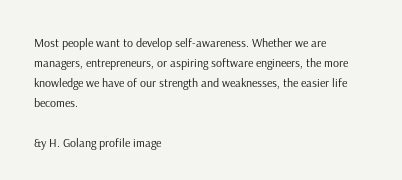Most people want to develop self-awareness. Whether we are managers, entrepreneurs, or aspiring software engineers, the more knowledge we have of our strength and weaknesses, the easier life becomes.

&y H. Golang profile image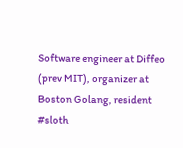Software engineer at Diffeo (prev MIT), organizer at Boston Golang, resident #sloth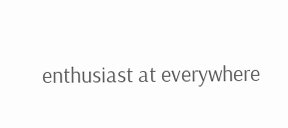enthusiast at everywhere